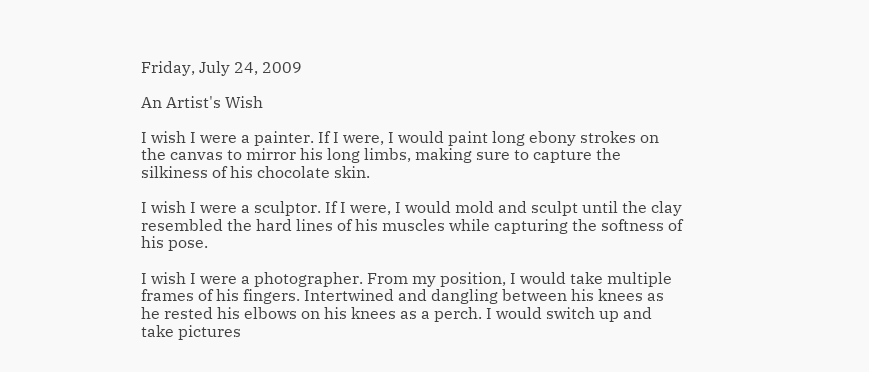Friday, July 24, 2009

An Artist's Wish

I wish I were a painter. If I were, I would paint long ebony strokes on the canvas to mirror his long limbs, making sure to capture the silkiness of his chocolate skin.

I wish I were a sculptor. If I were, I would mold and sculpt until the clay resembled the hard lines of his muscles while capturing the softness of his pose.

I wish I were a photographer. From my position, I would take multiple frames of his fingers. Intertwined and dangling between his knees as he rested his elbows on his knees as a perch. I would switch up and take pictures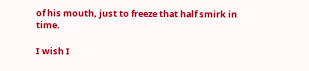of his mouth, just to freeze that half smirk in time.

I wish I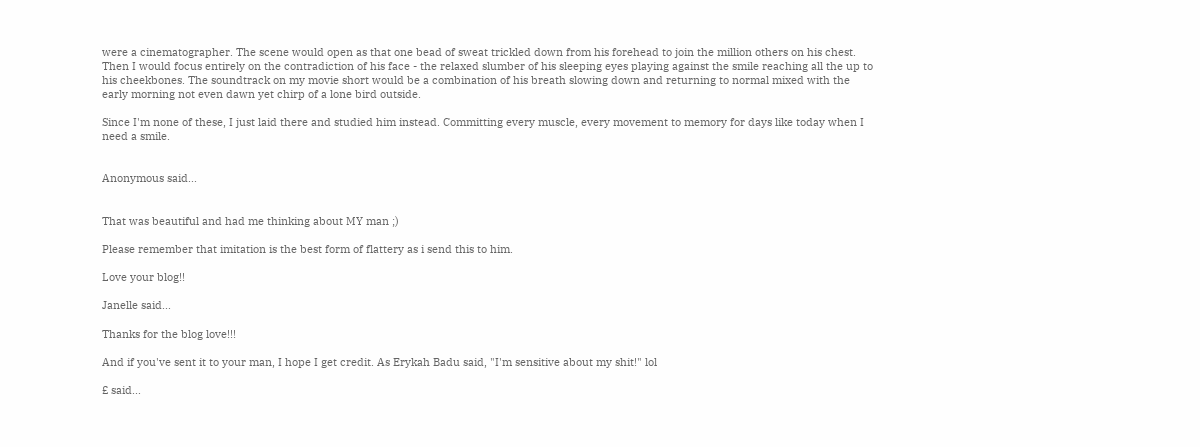were a cinematographer. The scene would open as that one bead of sweat trickled down from his forehead to join the million others on his chest. Then I would focus entirely on the contradiction of his face - the relaxed slumber of his sleeping eyes playing against the smile reaching all the up to his cheekbones. The soundtrack on my movie short would be a combination of his breath slowing down and returning to normal mixed with the early morning not even dawn yet chirp of a lone bird outside.

Since I'm none of these, I just laid there and studied him instead. Committing every muscle, every movement to memory for days like today when I need a smile.


Anonymous said...


That was beautiful and had me thinking about MY man ;)

Please remember that imitation is the best form of flattery as i send this to him.

Love your blog!!

Janelle said...

Thanks for the blog love!!!

And if you've sent it to your man, I hope I get credit. As Erykah Badu said, "I'm sensitive about my shit!" lol

£ said...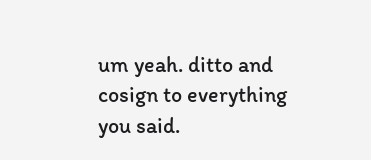um yeah. ditto and cosign to everything you said.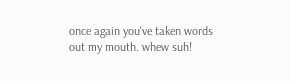once again you've taken words out my mouth. whew suh!